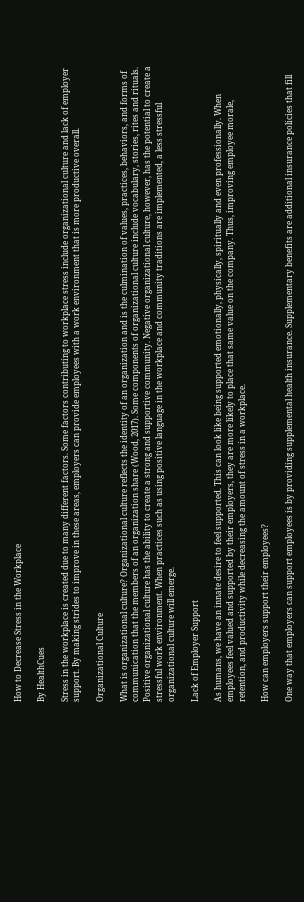How to Decrease Stress in the Workplace

By HealthCues

Stress in the workplace is created due to many different factors. Some factors contributing to workplace stress include organizational culture and lack of employer support. By making strides to improve in these areas, employers can provide employees with a work environment that is more productive overall.

Organizational Culture

What is organizational culture? Organizational culture reflects the identity of an organization and is the culmination of values, practices, behaviors, and forms of communication that the members of an organization share (Wood, 2017). Some components of organizational culture include vocabulary, stories, rites and rituals. Positive organizational culture has the ability to create a strong and supportive community. Negative organizational culture, however, has the potential to create a stressful work environment. When practices such as using positive language in the workplace and community traditions are implemented, a less stressful organizational culture will emerge.

Lack of Employer Support

As humans, we have an innate desire to feel supported. This can look like being supported emotionally, physically, spiritually and even professionally. When employees feel valued and supported by their employers, they are more likely to place that same value on the company. Thus, improving employee morale, retention, and productivity while decreasing the amount of stress in a workplace.

How can employers support their employees?

One way that employers can support employees is by providing supplemental health insurance. Supplementary benefits are additional insurance policies that fill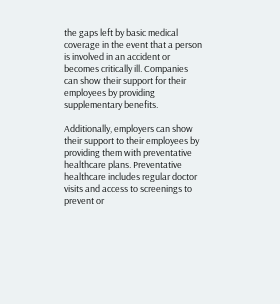the gaps left by basic medical coverage in the event that a person is involved in an accident or becomes critically ill. Companies can show their support for their employees by providing supplementary benefits.

Additionally, employers can show their support to their employees by providing them with preventative healthcare plans. Preventative healthcare includes regular doctor visits and access to screenings to prevent or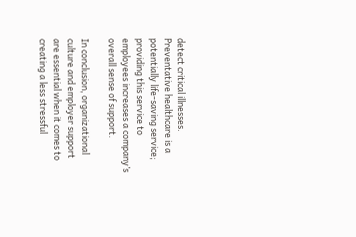detect critical illnesses. Preventative healthcare is a potentially life-saving service; providing this service to employees increases a company’s overall sense of support.

In conclusion, organizational culture and employer support are essential when it comes to creating a less stressful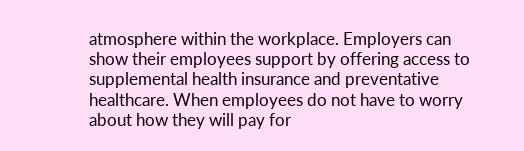atmosphere within the workplace. Employers can show their employees support by offering access to supplemental health insurance and preventative healthcare. When employees do not have to worry about how they will pay for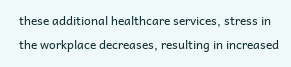these additional healthcare services, stress in the workplace decreases, resulting in increased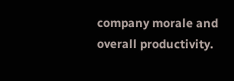company morale and overall productivity.